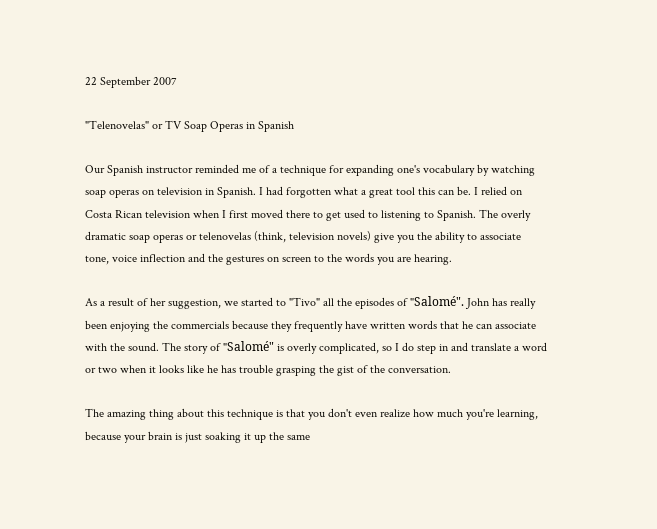22 September 2007

"Telenovelas" or TV Soap Operas in Spanish

Our Spanish instructor reminded me of a technique for expanding one's vocabulary by watching soap operas on television in Spanish. I had forgotten what a great tool this can be. I relied on Costa Rican television when I first moved there to get used to listening to Spanish. The overly dramatic soap operas or telenovelas (think, television novels) give you the ability to associate tone, voice inflection and the gestures on screen to the words you are hearing.

As a result of her suggestion, we started to "Tivo" all the episodes of "Salomé". John has really been enjoying the commercials because they frequently have written words that he can associate with the sound. The story of "Salomé" is overly complicated, so I do step in and translate a word or two when it looks like he has trouble grasping the gist of the conversation.

The amazing thing about this technique is that you don't even realize how much you're learning, because your brain is just soaking it up the same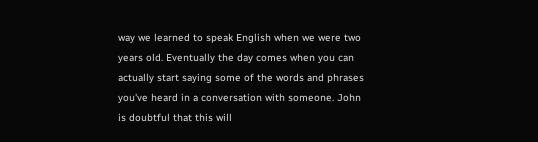way we learned to speak English when we were two years old. Eventually the day comes when you can actually start saying some of the words and phrases you've heard in a conversation with someone. John is doubtful that this will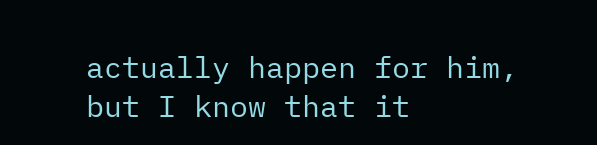actually happen for him, but I know that it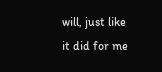will, just like it did for me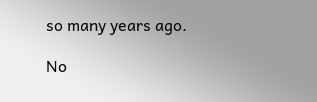so many years ago.

No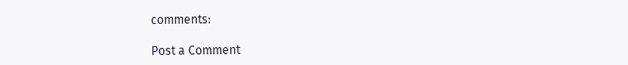comments:

Post a Comment